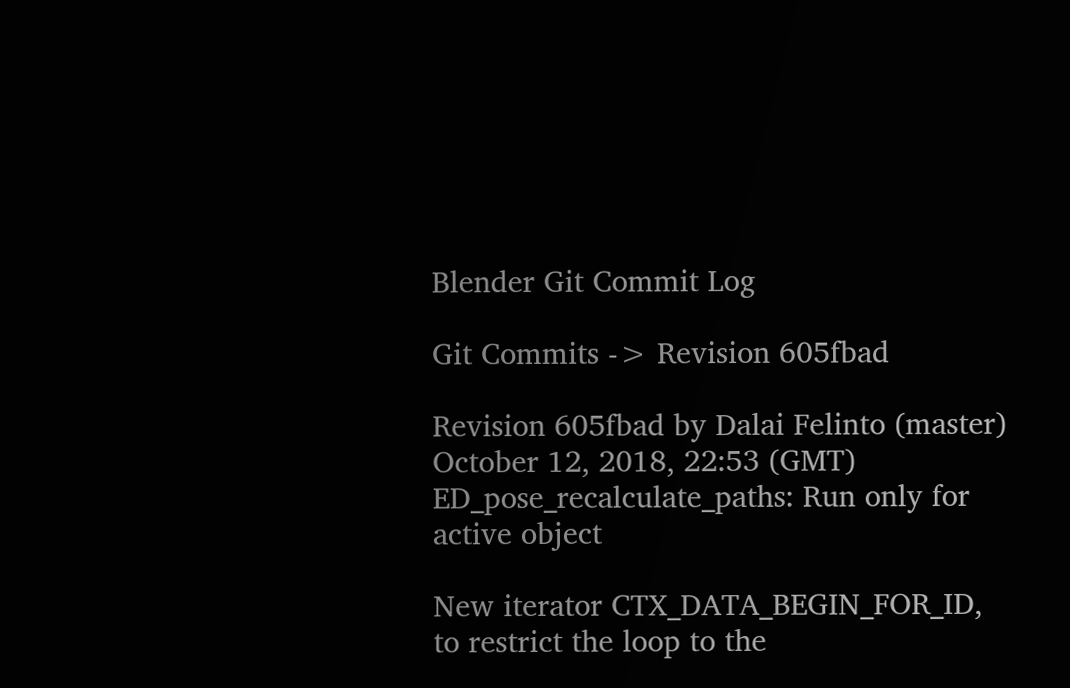Blender Git Commit Log

Git Commits -> Revision 605fbad

Revision 605fbad by Dalai Felinto (master)
October 12, 2018, 22:53 (GMT)
ED_pose_recalculate_paths: Run only for active object

New iterator CTX_DATA_BEGIN_FOR_ID, to restrict the loop to the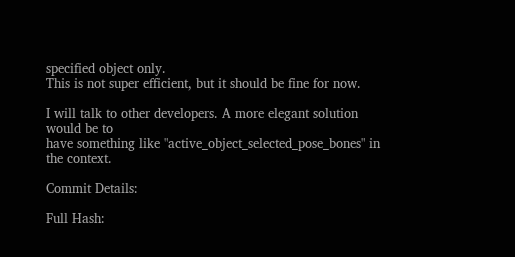specified object only.
This is not super efficient, but it should be fine for now.

I will talk to other developers. A more elegant solution would be to
have something like "active_object_selected_pose_bones" in the context.

Commit Details:

Full Hash: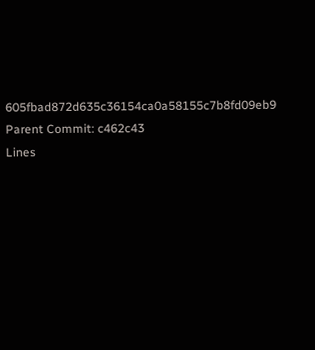605fbad872d635c36154ca0a58155c7b8fd09eb9
Parent Commit: c462c43
Lines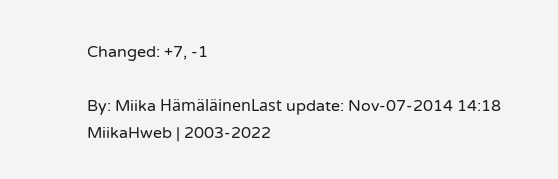Changed: +7, -1

By: Miika HämäläinenLast update: Nov-07-2014 14:18 MiikaHweb | 2003-2022